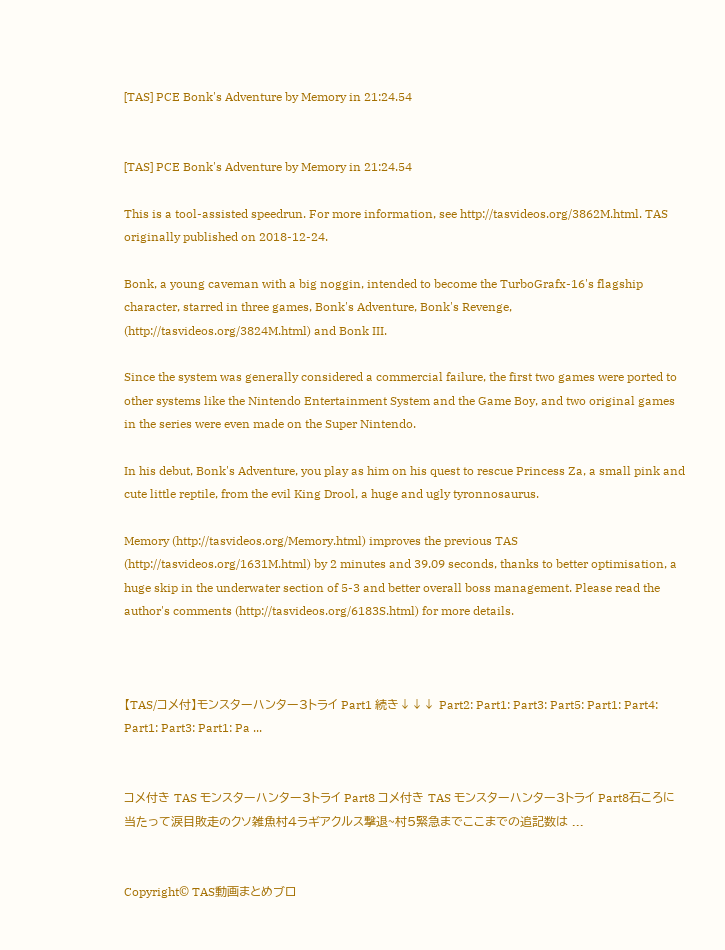[TAS] PCE Bonk's Adventure by Memory in 21:24.54


[TAS] PCE Bonk's Adventure by Memory in 21:24.54

This is a tool-assisted speedrun. For more information, see http://tasvideos.org/3862M.html. TAS originally published on 2018-12-24.

Bonk, a young caveman with a big noggin, intended to become the TurboGrafx-16's flagship character, starred in three games, Bonk's Adventure, Bonk's Revenge, (http://tasvideos.org/3824M.html) and Bonk III.

Since the system was generally considered a commercial failure, the first two games were ported to other systems like the Nintendo Entertainment System and the Game Boy, and two original games in the series were even made on the Super Nintendo.

In his debut, Bonk's Adventure, you play as him on his quest to rescue Princess Za, a small pink and cute little reptile, from the evil King Drool, a huge and ugly tyronnosaurus.

Memory (http://tasvideos.org/Memory.html) improves the previous TAS (http://tasvideos.org/1631M.html) by 2 minutes and 39.09 seconds, thanks to better optimisation, a huge skip in the underwater section of 5-3 and better overall boss management. Please read the author's comments (http://tasvideos.org/6183S.html) for more details.



【TAS/コメ付】モンスターハンター3トライ Part1 続き↓↓↓ Part2: Part1: Part3: Part5: Part1: Part4: Part1: Part3: Part1: Pa ...


コメ付き TAS モンスターハンター3トライ Part8 コメ付き TAS モンスターハンター3トライ Part8石ころに当たって涙目敗走のクソ雑魚村4ラギアクルス撃退~村5緊急までここまでの追記数は ...


Copyright© TAS動画まとめブロ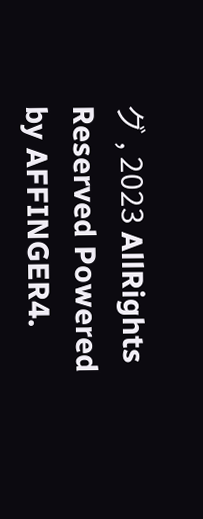グ , 2023 AllRights Reserved Powered by AFFINGER4.